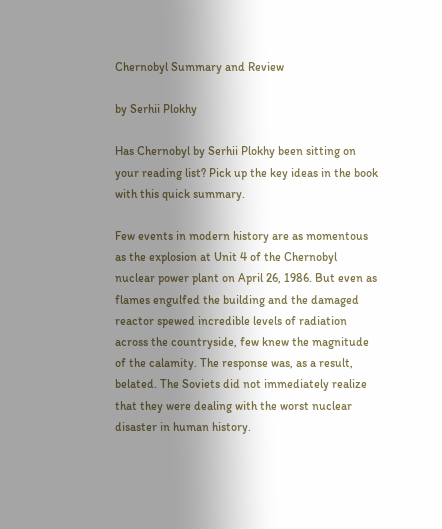Chernobyl Summary and Review

by Serhii Plokhy

Has Chernobyl by Serhii Plokhy been sitting on your reading list? Pick up the key ideas in the book with this quick summary.

Few events in modern history are as momentous as the explosion at Unit 4 of the Chernobyl nuclear power plant on April 26, 1986. But even as flames engulfed the building and the damaged reactor spewed incredible levels of radiation across the countryside, few knew the magnitude of the calamity. The response was, as a result, belated. The Soviets did not immediately realize that they were dealing with the worst nuclear disaster in human history.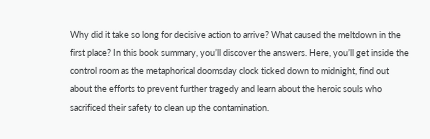Why did it take so long for decisive action to arrive? What caused the meltdown in the first place? In this book summary, you’ll discover the answers. Here, you’ll get inside the control room as the metaphorical doomsday clock ticked down to midnight, find out about the efforts to prevent further tragedy and learn about the heroic souls who sacrificed their safety to clean up the contamination.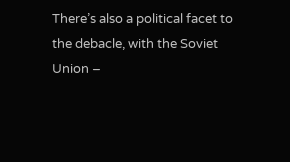There’s also a political facet to the debacle, with the Soviet Union –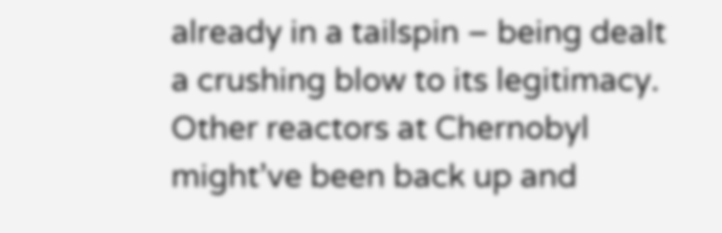already in a tailspin – being dealt a crushing blow to its legitimacy. Other reactors at Chernobyl might’ve been back up and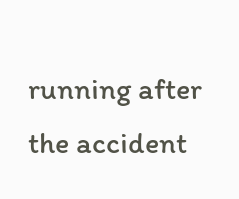running after the accident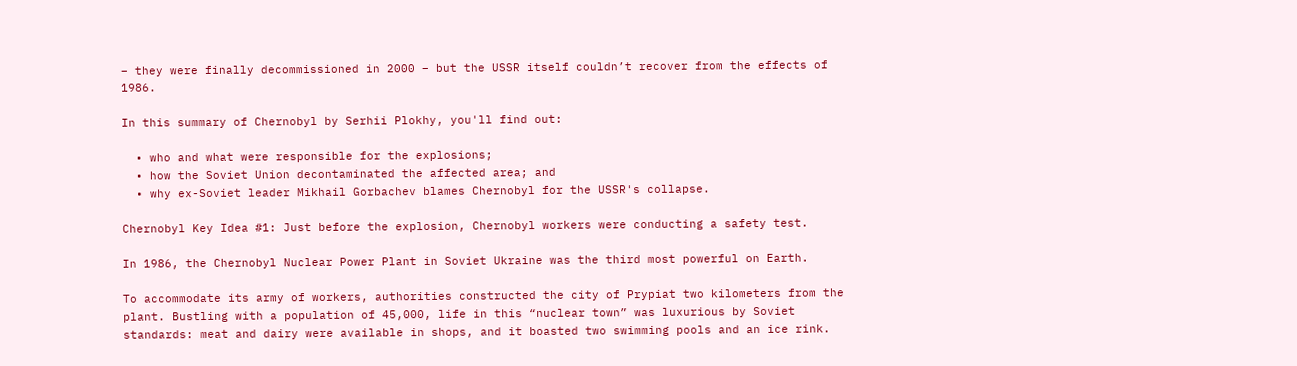– they were finally decommissioned in 2000 – but the USSR itself couldn’t recover from the effects of 1986.

In this summary of Chernobyl by Serhii Plokhy, you'll find out:

  • who and what were responsible for the explosions;
  • how the Soviet Union decontaminated the affected area; and
  • why ex-Soviet leader Mikhail Gorbachev blames Chernobyl for the USSR's collapse.

Chernobyl Key Idea #1: Just before the explosion, Chernobyl workers were conducting a safety test.

In 1986, the Chernobyl Nuclear Power Plant in Soviet Ukraine was the third most powerful on Earth.

To accommodate its army of workers, authorities constructed the city of Prypiat two kilometers from the plant. Bustling with a population of 45,000, life in this “nuclear town” was luxurious by Soviet standards: meat and dairy were available in shops, and it boasted two swimming pools and an ice rink.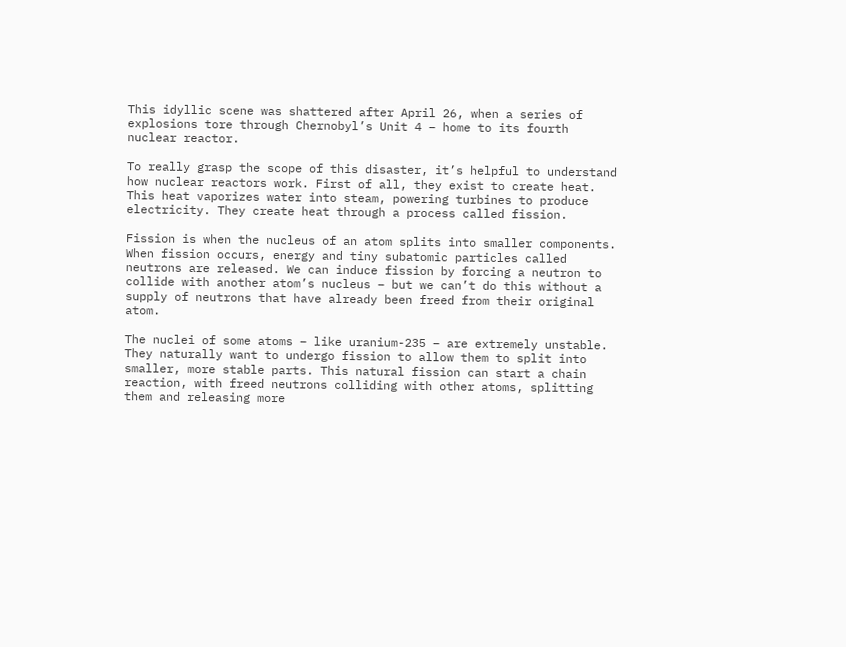This idyllic scene was shattered after April 26, when a series of explosions tore through Chernobyl’s Unit 4 – home to its fourth nuclear reactor.

To really grasp the scope of this disaster, it’s helpful to understand how nuclear reactors work. First of all, they exist to create heat. This heat vaporizes water into steam, powering turbines to produce electricity. They create heat through a process called fission.

Fission is when the nucleus of an atom splits into smaller components. When fission occurs, energy and tiny subatomic particles called neutrons are released. We can induce fission by forcing a neutron to collide with another atom’s nucleus – but we can’t do this without a supply of neutrons that have already been freed from their original atom.

The nuclei of some atoms – like uranium-235 – are extremely unstable. They naturally want to undergo fission to allow them to split into smaller, more stable parts. This natural fission can start a chain reaction, with freed neutrons colliding with other atoms, splitting them and releasing more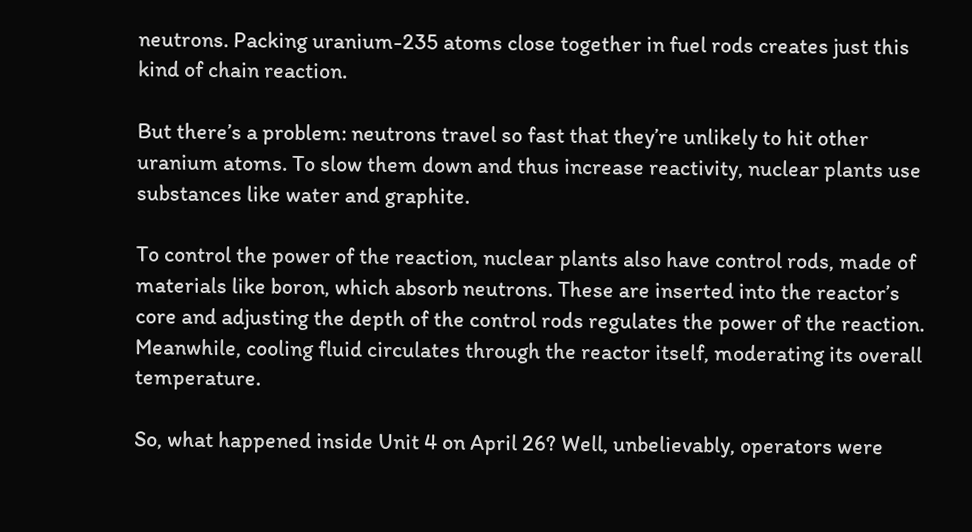neutrons. Packing uranium-235 atoms close together in fuel rods creates just this kind of chain reaction.

But there’s a problem: neutrons travel so fast that they’re unlikely to hit other uranium atoms. To slow them down and thus increase reactivity, nuclear plants use substances like water and graphite.

To control the power of the reaction, nuclear plants also have control rods, made of materials like boron, which absorb neutrons. These are inserted into the reactor’s core and adjusting the depth of the control rods regulates the power of the reaction. Meanwhile, cooling fluid circulates through the reactor itself, moderating its overall temperature.

So, what happened inside Unit 4 on April 26? Well, unbelievably, operators were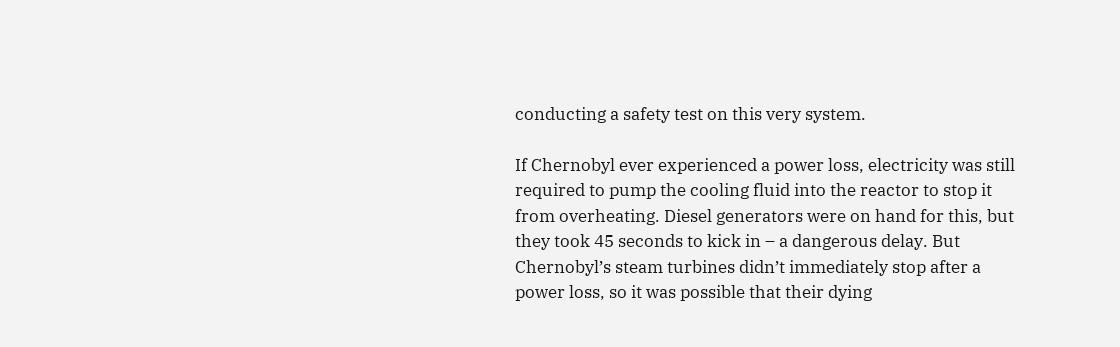conducting a safety test on this very system.

If Chernobyl ever experienced a power loss, electricity was still required to pump the cooling fluid into the reactor to stop it from overheating. Diesel generators were on hand for this, but they took 45 seconds to kick in – a dangerous delay. But Chernobyl’s steam turbines didn’t immediately stop after a power loss, so it was possible that their dying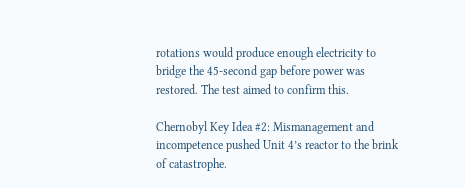rotations would produce enough electricity to bridge the 45-second gap before power was restored. The test aimed to confirm this.

Chernobyl Key Idea #2: Mismanagement and incompetence pushed Unit 4’s reactor to the brink of catastrophe.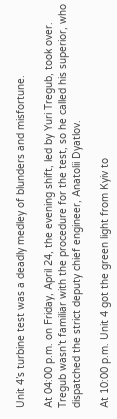Unit 4’s turbine test was a deadly medley of blunders and misfortune.

At 04:00 p.m. on Friday, April 24, the evening shift, led by Yuri Tregub, took over. Tregub wasn’t familiar with the procedure for the test, so he called his superior, who dispatched the strict deputy chief engineer, Anatolii Dyatlov.

At 10:00 p.m. Unit 4 got the green light from Kyiv to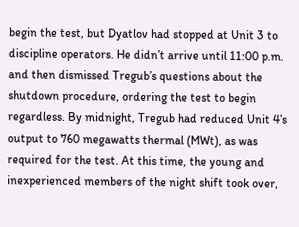begin the test, but Dyatlov had stopped at Unit 3 to discipline operators. He didn’t arrive until 11:00 p.m. and then dismissed Tregub’s questions about the shutdown procedure, ordering the test to begin regardless. By midnight, Tregub had reduced Unit 4’s output to 760 megawatts thermal (MWt), as was required for the test. At this time, the young and inexperienced members of the night shift took over,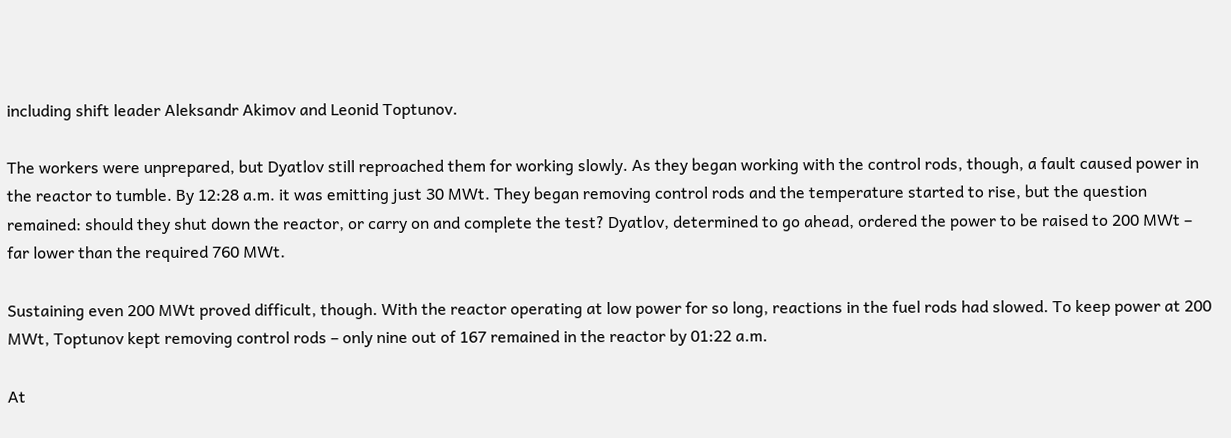including shift leader Aleksandr Akimov and Leonid Toptunov.

The workers were unprepared, but Dyatlov still reproached them for working slowly. As they began working with the control rods, though, a fault caused power in the reactor to tumble. By 12:28 a.m. it was emitting just 30 MWt. They began removing control rods and the temperature started to rise, but the question remained: should they shut down the reactor, or carry on and complete the test? Dyatlov, determined to go ahead, ordered the power to be raised to 200 MWt – far lower than the required 760 MWt.

Sustaining even 200 MWt proved difficult, though. With the reactor operating at low power for so long, reactions in the fuel rods had slowed. To keep power at 200 MWt, Toptunov kept removing control rods – only nine out of 167 remained in the reactor by 01:22 a.m.

At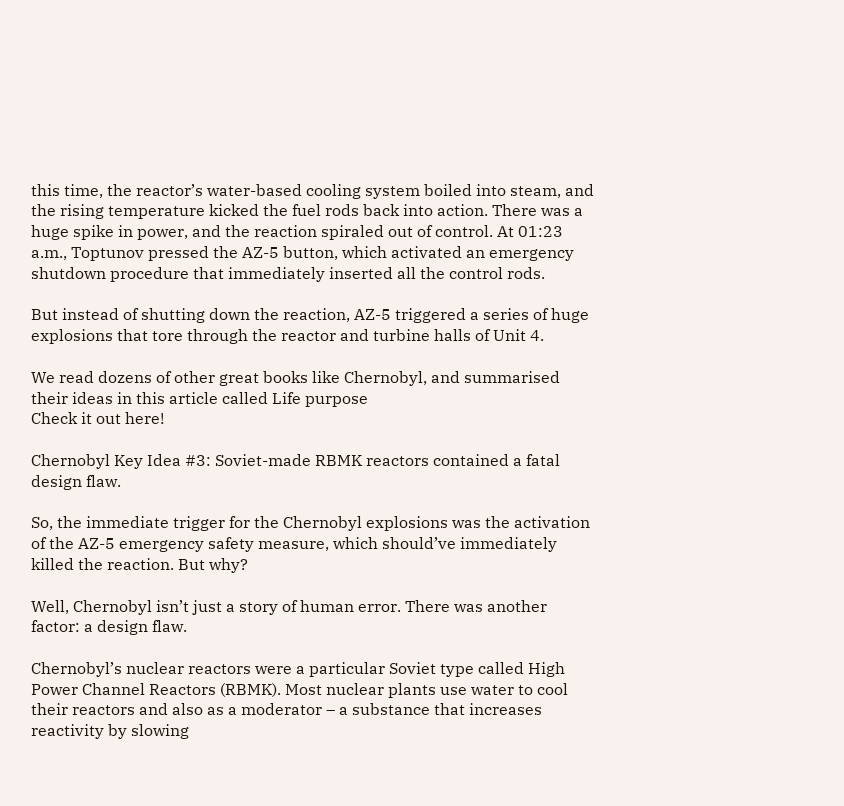this time, the reactor’s water-based cooling system boiled into steam, and the rising temperature kicked the fuel rods back into action. There was a huge spike in power, and the reaction spiraled out of control. At 01:23 a.m., Toptunov pressed the AZ-5 button, which activated an emergency shutdown procedure that immediately inserted all the control rods.

But instead of shutting down the reaction, AZ-5 triggered a series of huge explosions that tore through the reactor and turbine halls of Unit 4.

We read dozens of other great books like Chernobyl, and summarised their ideas in this article called Life purpose
Check it out here!

Chernobyl Key Idea #3: Soviet-made RBMK reactors contained a fatal design flaw.

So, the immediate trigger for the Chernobyl explosions was the activation of the AZ-5 emergency safety measure, which should’ve immediately killed the reaction. But why?

Well, Chernobyl isn’t just a story of human error. There was another factor: a design flaw.

Chernobyl’s nuclear reactors were a particular Soviet type called High Power Channel Reactors (RBMK). Most nuclear plants use water to cool their reactors and also as a moderator – a substance that increases reactivity by slowing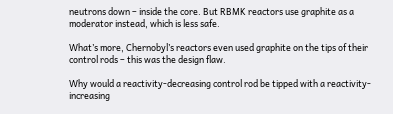neutrons down – inside the core. But RBMK reactors use graphite as a moderator instead, which is less safe.

What’s more, Chernobyl’s reactors even used graphite on the tips of their control rods – this was the design flaw.

Why would a reactivity-decreasing control rod be tipped with a reactivity-increasing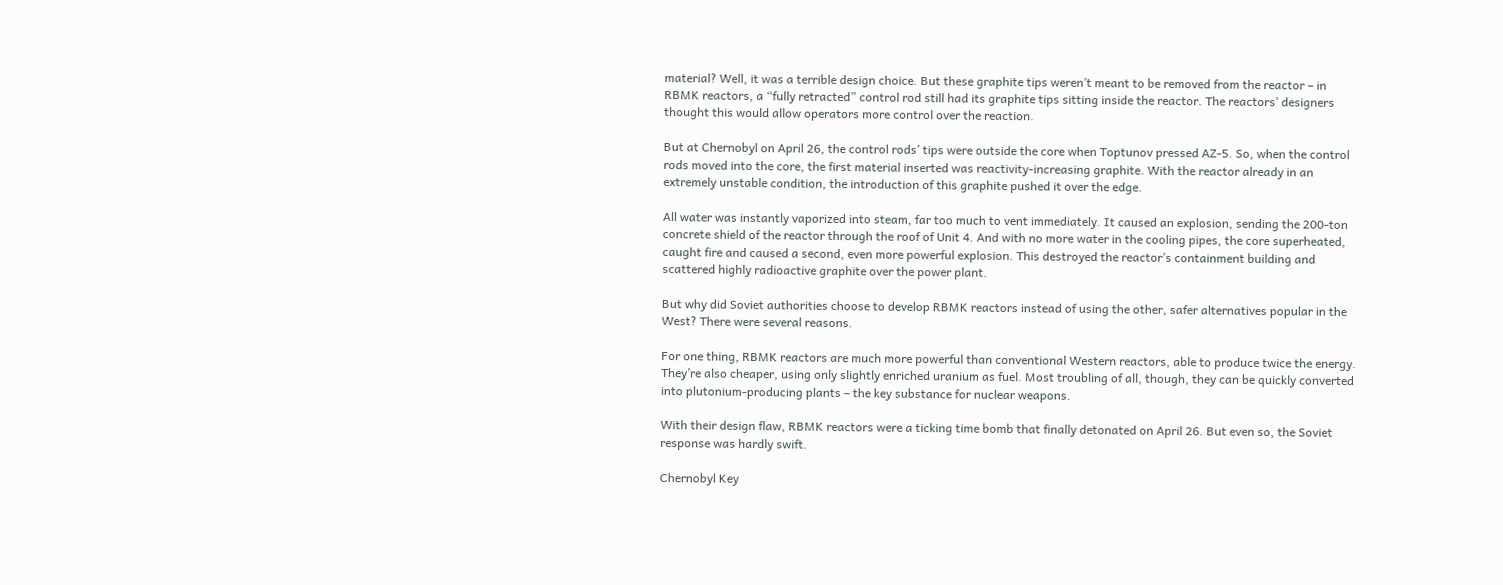material? Well, it was a terrible design choice. But these graphite tips weren’t meant to be removed from the reactor – in RBMK reactors, a “fully retracted” control rod still had its graphite tips sitting inside the reactor. The reactors’ designers thought this would allow operators more control over the reaction.

But at Chernobyl on April 26, the control rods’ tips were outside the core when Toptunov pressed AZ-5. So, when the control rods moved into the core, the first material inserted was reactivity-increasing graphite. With the reactor already in an extremely unstable condition, the introduction of this graphite pushed it over the edge.

All water was instantly vaporized into steam, far too much to vent immediately. It caused an explosion, sending the 200-ton concrete shield of the reactor through the roof of Unit 4. And with no more water in the cooling pipes, the core superheated, caught fire and caused a second, even more powerful explosion. This destroyed the reactor’s containment building and scattered highly radioactive graphite over the power plant.

But why did Soviet authorities choose to develop RBMK reactors instead of using the other, safer alternatives popular in the West? There were several reasons.

For one thing, RBMK reactors are much more powerful than conventional Western reactors, able to produce twice the energy. They’re also cheaper, using only slightly enriched uranium as fuel. Most troubling of all, though, they can be quickly converted into plutonium-producing plants – the key substance for nuclear weapons.

With their design flaw, RBMK reactors were a ticking time bomb that finally detonated on April 26. But even so, the Soviet response was hardly swift.

Chernobyl Key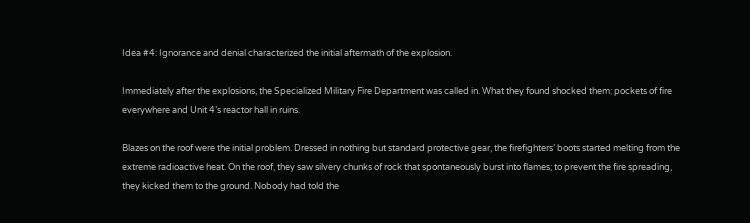Idea #4: Ignorance and denial characterized the initial aftermath of the explosion.

Immediately after the explosions, the Specialized Military Fire Department was called in. What they found shocked them: pockets of fire everywhere and Unit 4’s reactor hall in ruins.

Blazes on the roof were the initial problem. Dressed in nothing but standard protective gear, the firefighters’ boots started melting from the extreme radioactive heat. On the roof, they saw silvery chunks of rock that spontaneously burst into flames; to prevent the fire spreading, they kicked them to the ground. Nobody had told the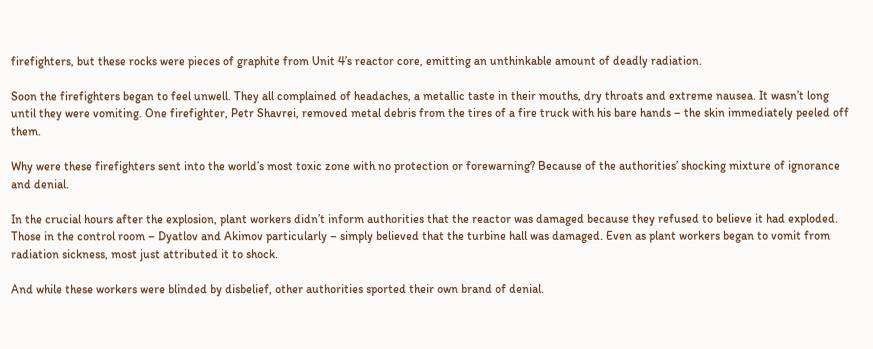firefighters, but these rocks were pieces of graphite from Unit 4’s reactor core, emitting an unthinkable amount of deadly radiation.

Soon the firefighters began to feel unwell. They all complained of headaches, a metallic taste in their mouths, dry throats and extreme nausea. It wasn’t long until they were vomiting. One firefighter, Petr Shavrei, removed metal debris from the tires of a fire truck with his bare hands – the skin immediately peeled off them.

Why were these firefighters sent into the world’s most toxic zone with no protection or forewarning? Because of the authorities’ shocking mixture of ignorance and denial.

In the crucial hours after the explosion, plant workers didn’t inform authorities that the reactor was damaged because they refused to believe it had exploded. Those in the control room – Dyatlov and Akimov particularly – simply believed that the turbine hall was damaged. Even as plant workers began to vomit from radiation sickness, most just attributed it to shock.

And while these workers were blinded by disbelief, other authorities sported their own brand of denial.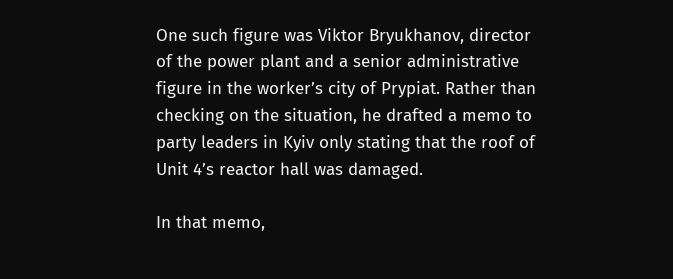One such figure was Viktor Bryukhanov, director of the power plant and a senior administrative figure in the worker’s city of Prypiat. Rather than checking on the situation, he drafted a memo to party leaders in Kyiv only stating that the roof of Unit 4’s reactor hall was damaged.

In that memo,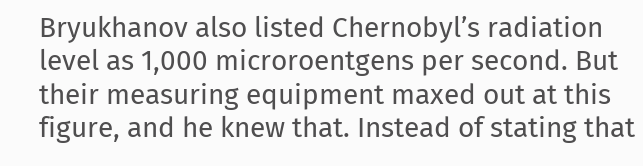Bryukhanov also listed Chernobyl’s radiation level as 1,000 microroentgens per second. But their measuring equipment maxed out at this figure, and he knew that. Instead of stating that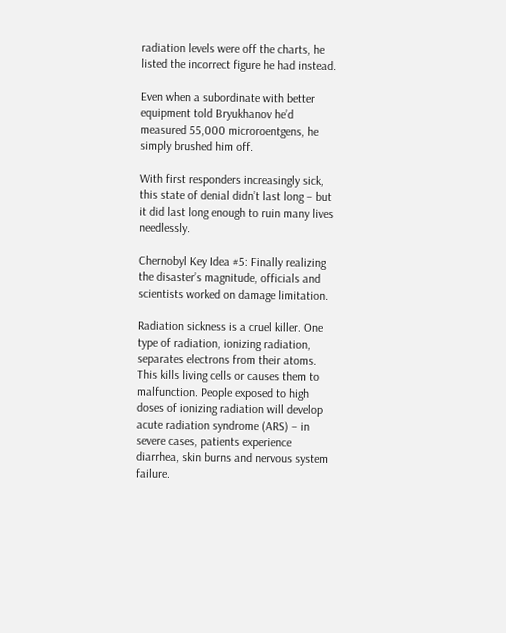radiation levels were off the charts, he listed the incorrect figure he had instead.

Even when a subordinate with better equipment told Bryukhanov he’d measured 55,000 microroentgens, he simply brushed him off.

With first responders increasingly sick, this state of denial didn’t last long – but it did last long enough to ruin many lives needlessly.

Chernobyl Key Idea #5: Finally realizing the disaster’s magnitude, officials and scientists worked on damage limitation.

Radiation sickness is a cruel killer. One type of radiation, ionizing radiation, separates electrons from their atoms. This kills living cells or causes them to malfunction. People exposed to high doses of ionizing radiation will develop acute radiation syndrome (ARS) – in severe cases, patients experience diarrhea, skin burns and nervous system failure.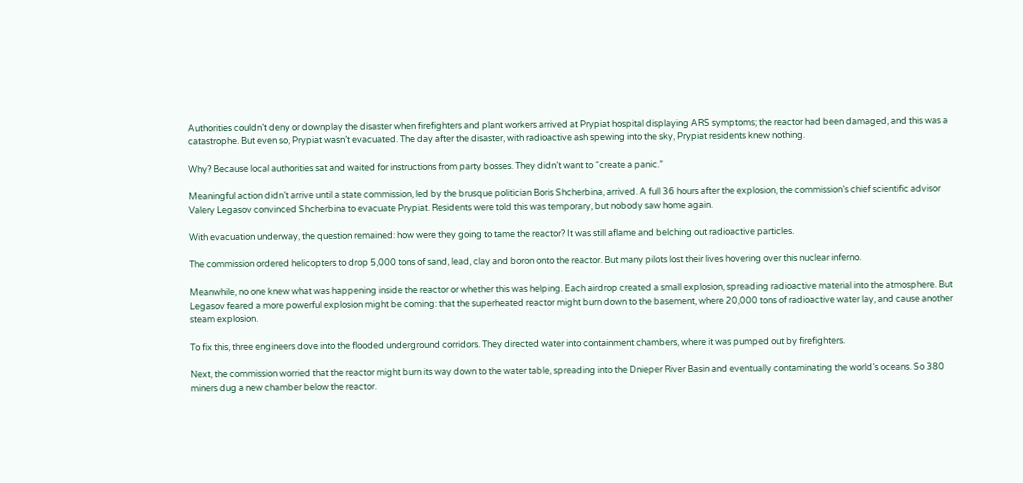Authorities couldn’t deny or downplay the disaster when firefighters and plant workers arrived at Prypiat hospital displaying ARS symptoms; the reactor had been damaged, and this was a catastrophe. But even so, Prypiat wasn’t evacuated. The day after the disaster, with radioactive ash spewing into the sky, Prypiat residents knew nothing.

Why? Because local authorities sat and waited for instructions from party bosses. They didn’t want to “create a panic.”

Meaningful action didn’t arrive until a state commission, led by the brusque politician Boris Shcherbina, arrived. A full 36 hours after the explosion, the commission’s chief scientific advisor Valery Legasov convinced Shcherbina to evacuate Prypiat. Residents were told this was temporary, but nobody saw home again.

With evacuation underway, the question remained: how were they going to tame the reactor? It was still aflame and belching out radioactive particles.

The commission ordered helicopters to drop 5,000 tons of sand, lead, clay and boron onto the reactor. But many pilots lost their lives hovering over this nuclear inferno.

Meanwhile, no one knew what was happening inside the reactor or whether this was helping. Each airdrop created a small explosion, spreading radioactive material into the atmosphere. But Legasov feared a more powerful explosion might be coming: that the superheated reactor might burn down to the basement, where 20,000 tons of radioactive water lay, and cause another steam explosion.

To fix this, three engineers dove into the flooded underground corridors. They directed water into containment chambers, where it was pumped out by firefighters.

Next, the commission worried that the reactor might burn its way down to the water table, spreading into the Dnieper River Basin and eventually contaminating the world’s oceans. So 380 miners dug a new chamber below the reactor.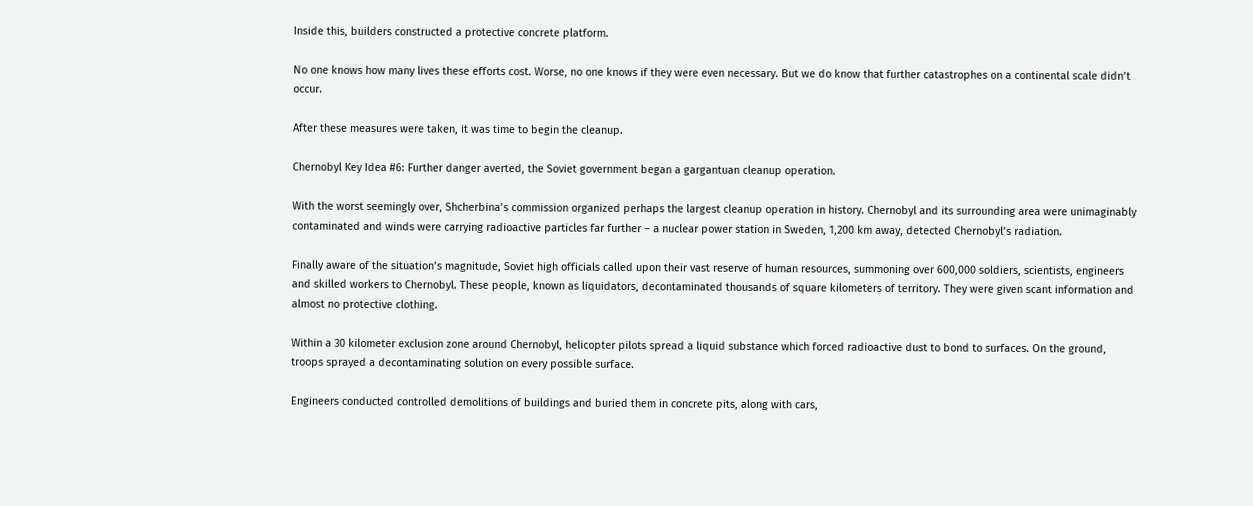Inside this, builders constructed a protective concrete platform.

No one knows how many lives these efforts cost. Worse, no one knows if they were even necessary. But we do know that further catastrophes on a continental scale didn’t occur.

After these measures were taken, it was time to begin the cleanup.

Chernobyl Key Idea #6: Further danger averted, the Soviet government began a gargantuan cleanup operation.

With the worst seemingly over, Shcherbina’s commission organized perhaps the largest cleanup operation in history. Chernobyl and its surrounding area were unimaginably contaminated and winds were carrying radioactive particles far further – a nuclear power station in Sweden, 1,200 km away, detected Chernobyl’s radiation.

Finally aware of the situation’s magnitude, Soviet high officials called upon their vast reserve of human resources, summoning over 600,000 soldiers, scientists, engineers and skilled workers to Chernobyl. These people, known as liquidators, decontaminated thousands of square kilometers of territory. They were given scant information and almost no protective clothing.

Within a 30 kilometer exclusion zone around Chernobyl, helicopter pilots spread a liquid substance which forced radioactive dust to bond to surfaces. On the ground, troops sprayed a decontaminating solution on every possible surface.

Engineers conducted controlled demolitions of buildings and buried them in concrete pits, along with cars,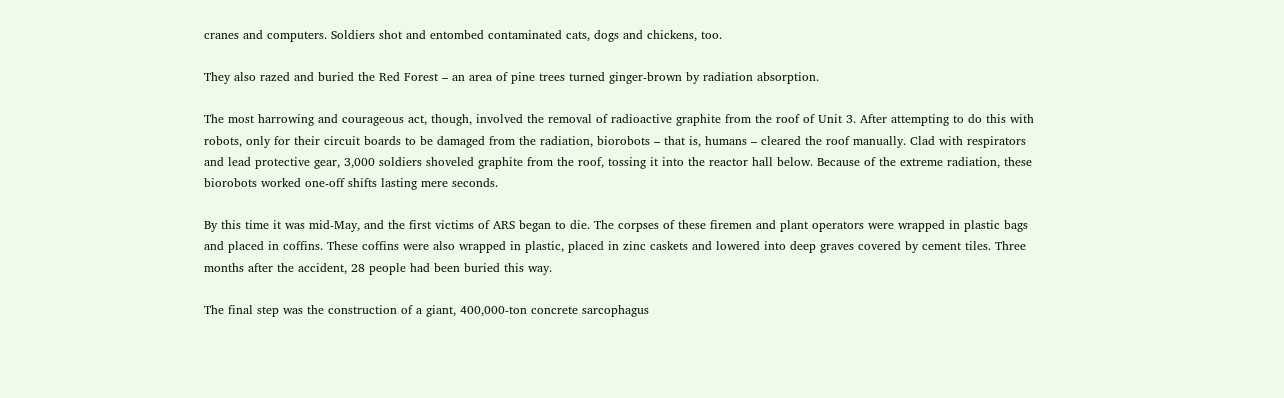cranes and computers. Soldiers shot and entombed contaminated cats, dogs and chickens, too.

They also razed and buried the Red Forest – an area of pine trees turned ginger-brown by radiation absorption.

The most harrowing and courageous act, though, involved the removal of radioactive graphite from the roof of Unit 3. After attempting to do this with robots, only for their circuit boards to be damaged from the radiation, biorobots – that is, humans – cleared the roof manually. Clad with respirators and lead protective gear, 3,000 soldiers shoveled graphite from the roof, tossing it into the reactor hall below. Because of the extreme radiation, these biorobots worked one-off shifts lasting mere seconds.

By this time it was mid-May, and the first victims of ARS began to die. The corpses of these firemen and plant operators were wrapped in plastic bags and placed in coffins. These coffins were also wrapped in plastic, placed in zinc caskets and lowered into deep graves covered by cement tiles. Three months after the accident, 28 people had been buried this way.

The final step was the construction of a giant, 400,000-ton concrete sarcophagus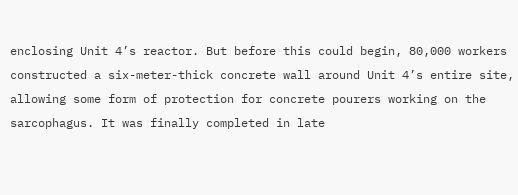enclosing Unit 4’s reactor. But before this could begin, 80,000 workers constructed a six-meter-thick concrete wall around Unit 4’s entire site, allowing some form of protection for concrete pourers working on the sarcophagus. It was finally completed in late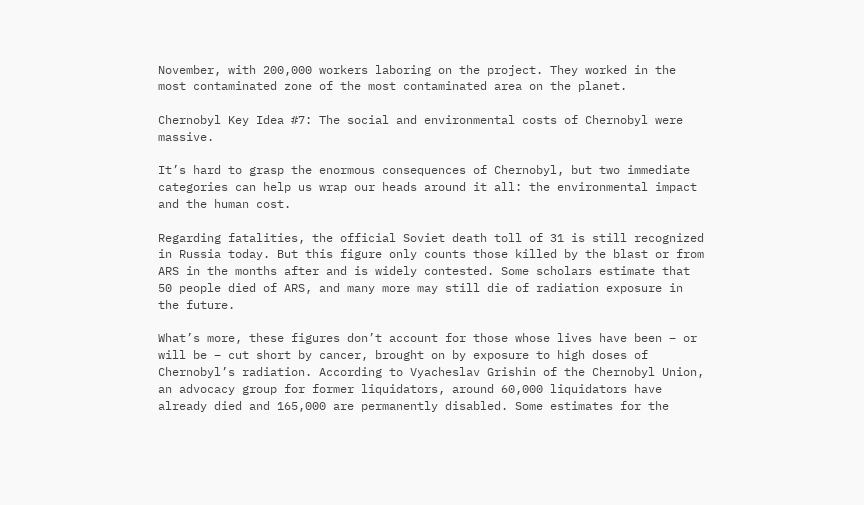November, with 200,000 workers laboring on the project. They worked in the most contaminated zone of the most contaminated area on the planet.

Chernobyl Key Idea #7: The social and environmental costs of Chernobyl were massive.

It’s hard to grasp the enormous consequences of Chernobyl, but two immediate categories can help us wrap our heads around it all: the environmental impact and the human cost.

Regarding fatalities, the official Soviet death toll of 31 is still recognized in Russia today. But this figure only counts those killed by the blast or from ARS in the months after and is widely contested. Some scholars estimate that 50 people died of ARS, and many more may still die of radiation exposure in the future.

What’s more, these figures don’t account for those whose lives have been – or will be – cut short by cancer, brought on by exposure to high doses of Chernobyl’s radiation. According to Vyacheslav Grishin of the Chernobyl Union, an advocacy group for former liquidators, around 60,000 liquidators have already died and 165,000 are permanently disabled. Some estimates for the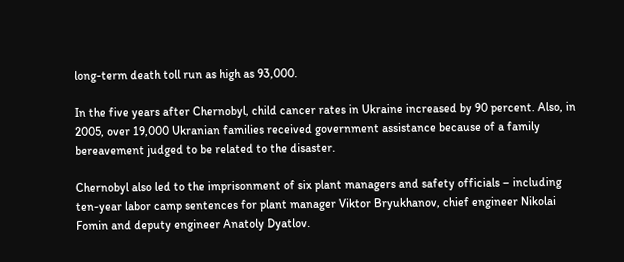long-term death toll run as high as 93,000.

In the five years after Chernobyl, child cancer rates in Ukraine increased by 90 percent. Also, in 2005, over 19,000 Ukranian families received government assistance because of a family bereavement judged to be related to the disaster.

Chernobyl also led to the imprisonment of six plant managers and safety officials – including ten-year labor camp sentences for plant manager Viktor Bryukhanov, chief engineer Nikolai Fomin and deputy engineer Anatoly Dyatlov.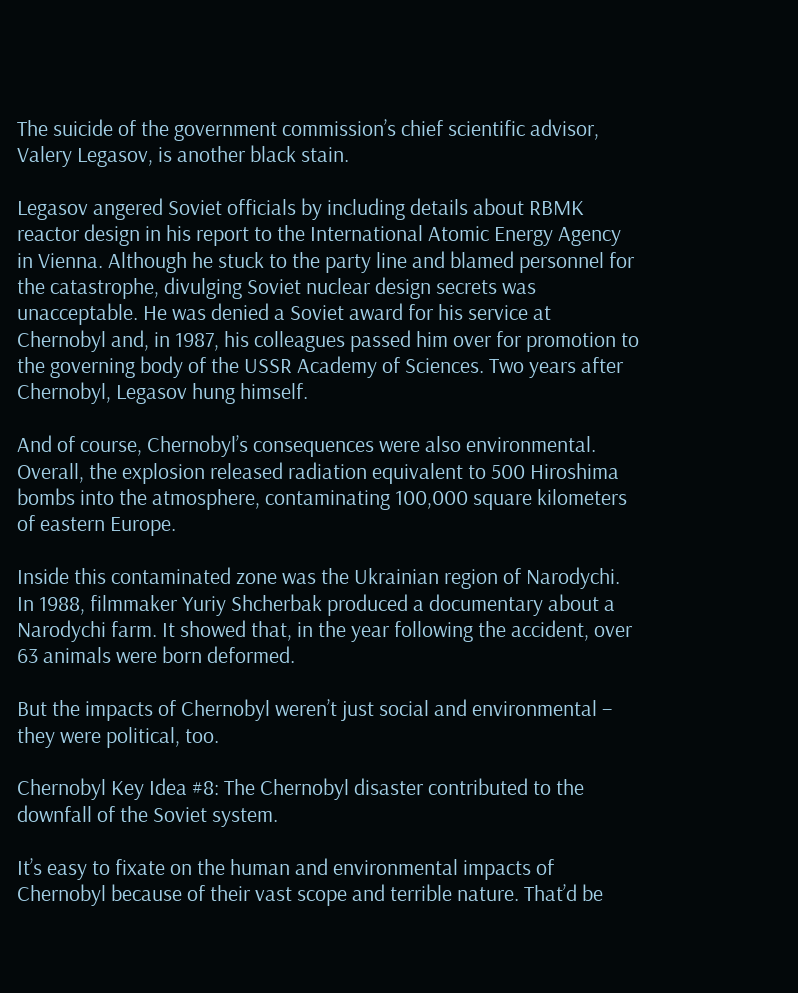The suicide of the government commission’s chief scientific advisor, Valery Legasov, is another black stain.

Legasov angered Soviet officials by including details about RBMK reactor design in his report to the International Atomic Energy Agency in Vienna. Although he stuck to the party line and blamed personnel for the catastrophe, divulging Soviet nuclear design secrets was unacceptable. He was denied a Soviet award for his service at Chernobyl and, in 1987, his colleagues passed him over for promotion to the governing body of the USSR Academy of Sciences. Two years after Chernobyl, Legasov hung himself.

And of course, Chernobyl’s consequences were also environmental. Overall, the explosion released radiation equivalent to 500 Hiroshima bombs into the atmosphere, contaminating 100,000 square kilometers of eastern Europe.

Inside this contaminated zone was the Ukrainian region of Narodychi. In 1988, filmmaker Yuriy Shcherbak produced a documentary about a Narodychi farm. It showed that, in the year following the accident, over 63 animals were born deformed.

But the impacts of Chernobyl weren’t just social and environmental – they were political, too.

Chernobyl Key Idea #8: The Chernobyl disaster contributed to the downfall of the Soviet system.

It’s easy to fixate on the human and environmental impacts of Chernobyl because of their vast scope and terrible nature. That’d be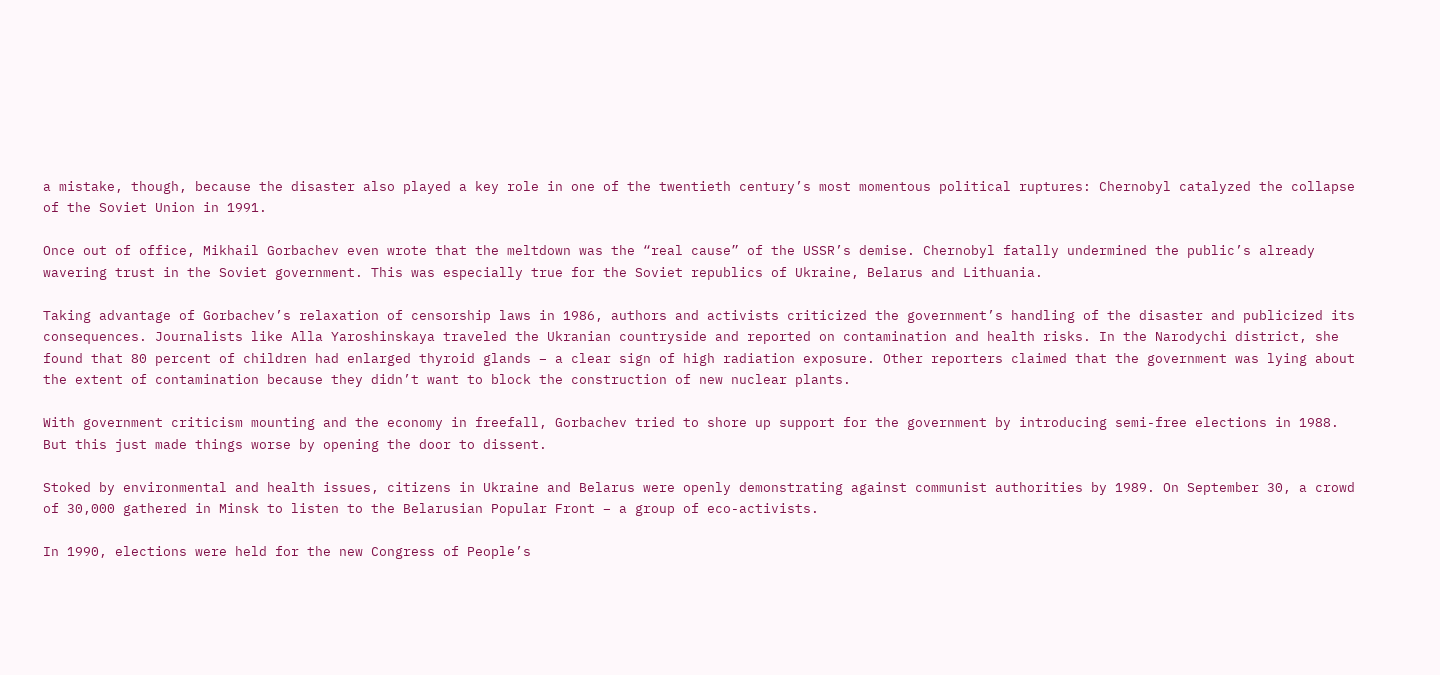a mistake, though, because the disaster also played a key role in one of the twentieth century’s most momentous political ruptures: Chernobyl catalyzed the collapse of the Soviet Union in 1991.

Once out of office, Mikhail Gorbachev even wrote that the meltdown was the “real cause” of the USSR’s demise. Chernobyl fatally undermined the public’s already wavering trust in the Soviet government. This was especially true for the Soviet republics of Ukraine, Belarus and Lithuania.

Taking advantage of Gorbachev’s relaxation of censorship laws in 1986, authors and activists criticized the government’s handling of the disaster and publicized its consequences. Journalists like Alla Yaroshinskaya traveled the Ukranian countryside and reported on contamination and health risks. In the Narodychi district, she found that 80 percent of children had enlarged thyroid glands – a clear sign of high radiation exposure. Other reporters claimed that the government was lying about the extent of contamination because they didn’t want to block the construction of new nuclear plants.

With government criticism mounting and the economy in freefall, Gorbachev tried to shore up support for the government by introducing semi-free elections in 1988. But this just made things worse by opening the door to dissent.

Stoked by environmental and health issues, citizens in Ukraine and Belarus were openly demonstrating against communist authorities by 1989. On September 30, a crowd of 30,000 gathered in Minsk to listen to the Belarusian Popular Front – a group of eco-activists.

In 1990, elections were held for the new Congress of People’s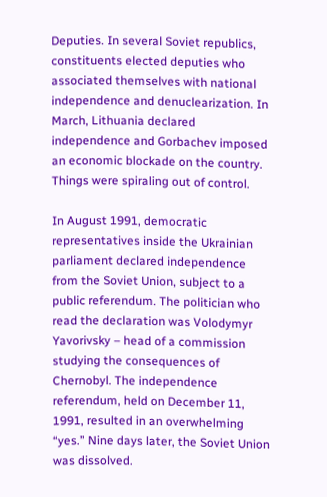Deputies. In several Soviet republics, constituents elected deputies who associated themselves with national independence and denuclearization. In March, Lithuania declared independence and Gorbachev imposed an economic blockade on the country. Things were spiraling out of control.

In August 1991, democratic representatives inside the Ukrainian parliament declared independence from the Soviet Union, subject to a public referendum. The politician who read the declaration was Volodymyr Yavorivsky – head of a commission studying the consequences of Chernobyl. The independence referendum, held on December 11, 1991, resulted in an overwhelming “yes.” Nine days later, the Soviet Union was dissolved.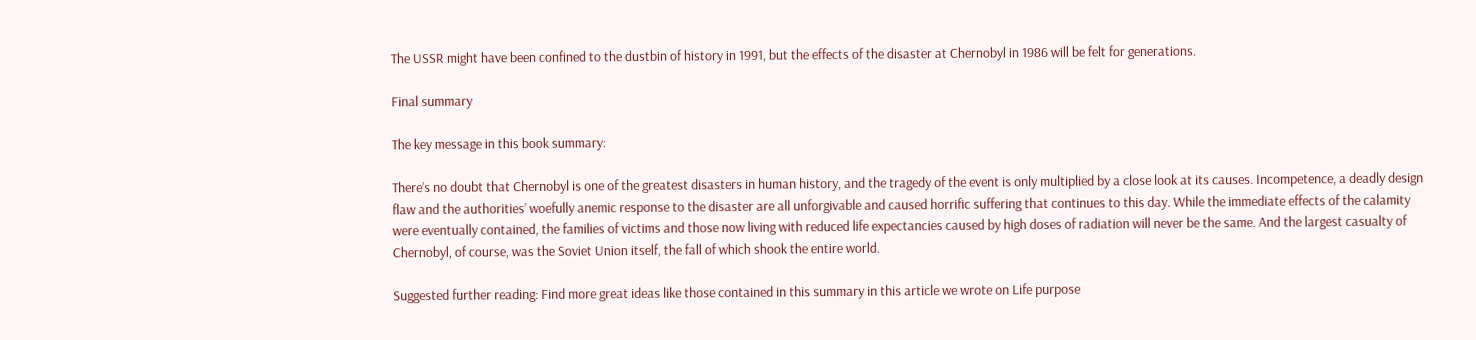The USSR might have been confined to the dustbin of history in 1991, but the effects of the disaster at Chernobyl in 1986 will be felt for generations.

Final summary

The key message in this book summary:

There’s no doubt that Chernobyl is one of the greatest disasters in human history, and the tragedy of the event is only multiplied by a close look at its causes. Incompetence, a deadly design flaw and the authorities’ woefully anemic response to the disaster are all unforgivable and caused horrific suffering that continues to this day. While the immediate effects of the calamity were eventually contained, the families of victims and those now living with reduced life expectancies caused by high doses of radiation will never be the same. And the largest casualty of Chernobyl, of course, was the Soviet Union itself, the fall of which shook the entire world.

Suggested further reading: Find more great ideas like those contained in this summary in this article we wrote on Life purpose